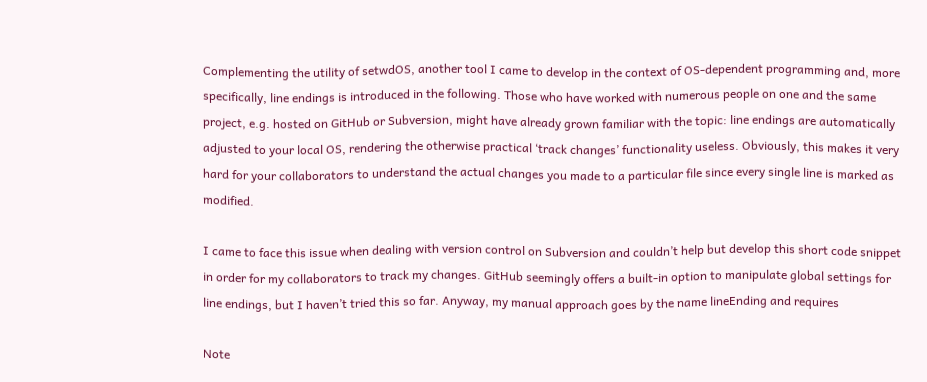Complementing the utility of setwdOS, another tool I came to develop in the context of OS-dependent programming and, more specifically, line endings is introduced in the following. Those who have worked with numerous people on one and the same project, e.g. hosted on GitHub or Subversion, might have already grown familiar with the topic: line endings are automatically adjusted to your local OS, rendering the otherwise practical ‘track changes’ functionality useless. Obviously, this makes it very hard for your collaborators to understand the actual changes you made to a particular file since every single line is marked as modified.

I came to face this issue when dealing with version control on Subversion and couldn’t help but develop this short code snippet in order for my collaborators to track my changes. GitHub seemingly offers a built-in option to manipulate global settings for line endings, but I haven’t tried this so far. Anyway, my manual approach goes by the name lineEnding and requires

Note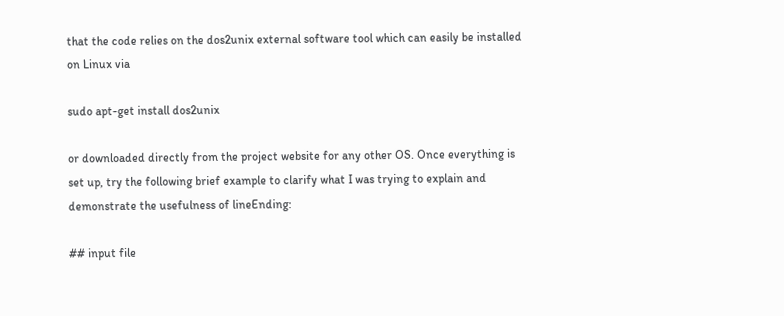that the code relies on the dos2unix external software tool which can easily be installed on Linux via

sudo apt-get install dos2unix

or downloaded directly from the project website for any other OS. Once everything is set up, try the following brief example to clarify what I was trying to explain and demonstrate the usefulness of lineEnding:

## input file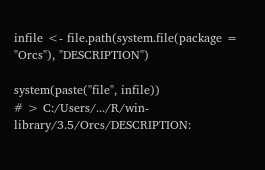infile <- file.path(system.file(package = "Orcs"), "DESCRIPTION")

system(paste("file", infile))
# > C:/Users/.../R/win-library/3.5/Orcs/DESCRIPTION: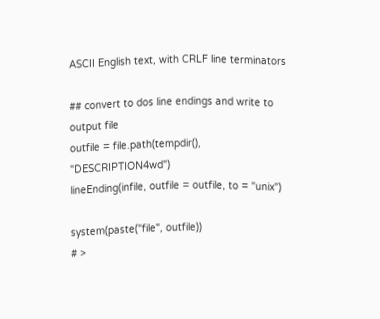ASCII English text, with CRLF line terminators

## convert to dos line endings and write to output file
outfile = file.path(tempdir(), "DESCRIPTION4wd")
lineEnding(infile, outfile = outfile, to = "unix")

system(paste("file", outfile))
# >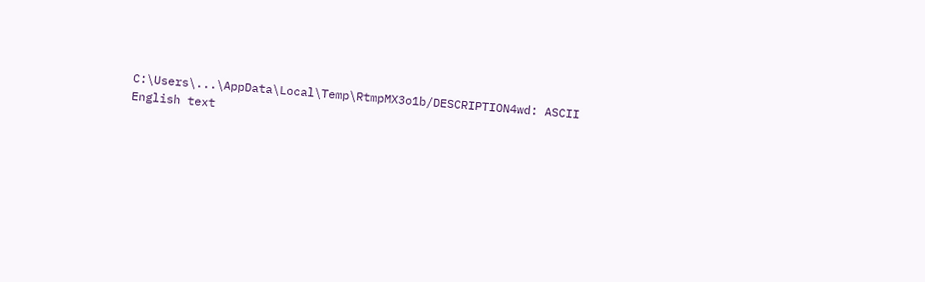C:\Users\...\AppData\Local\Temp\RtmpMX3o1b/DESCRIPTION4wd: ASCII English text